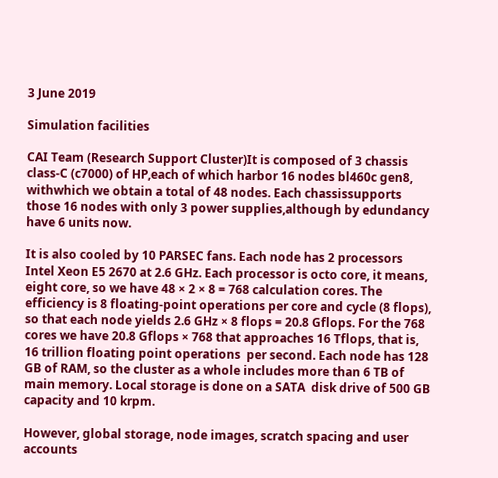3 June 2019

Simulation facilities

CAI Team (Research Support Cluster)It is composed of 3 chassis class-C (c7000) of HP,each of which harbor 16 nodes bl460c gen8, withwhich we obtain a total of 48 nodes. Each chassissupports those 16 nodes with only 3 power supplies,although by edundancy have 6 units now.

It is also cooled by 10 PARSEC fans. Each node has 2 processors Intel Xeon E5 2670 at 2.6 GHz. Each processor is octo core, it means, eight core, so we have 48 × 2 × 8 = 768 calculation cores. The efficiency is 8 floating-point operations per core and cycle (8 flops), so that each node yields 2.6 GHz × 8 flops = 20.8 Gflops. For the 768 cores we have 20.8 Gflops × 768 that approaches 16 Tflops, that is, 16 trillion floating point operations  per second. Each node has 128 GB of RAM, so the cluster as a whole includes more than 6 TB of main memory. Local storage is done on a SATA  disk drive of 500 GB  capacity and 10 krpm.

However, global storage, node images, scratch spacing and user accounts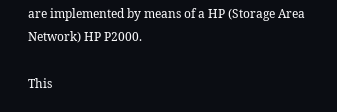are implemented by means of a HP (Storage Area Network) HP P2000.

This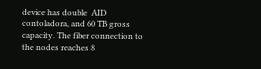device has double  AID contoladora, and 60 TB gross capacity. The fiber connection to the nodes reaches 8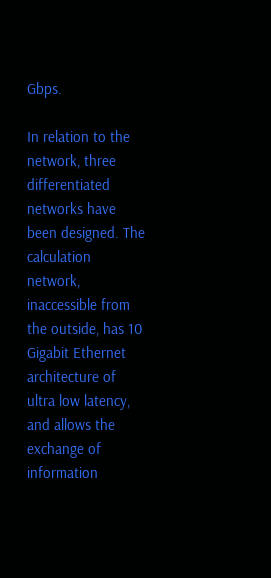Gbps.

In relation to the network, three differentiated  networks have been designed. The calculation network, inaccessible from the outside, has 10 Gigabit Ethernet architecture of ultra low latency, and allows the exchange of information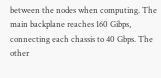between the nodes when computing. The main backplane reaches 160 Gibps, connecting each chassis to 40 Gbps. The other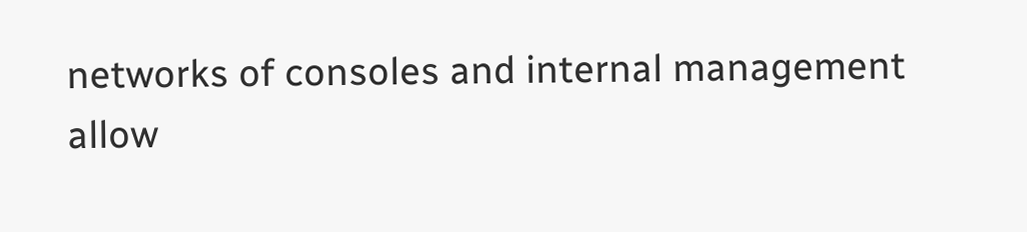networks of consoles and internal management allow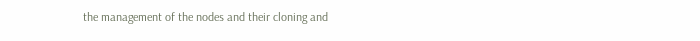the management of the nodes and their cloning and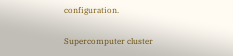configuration.

Supercomputer cluster